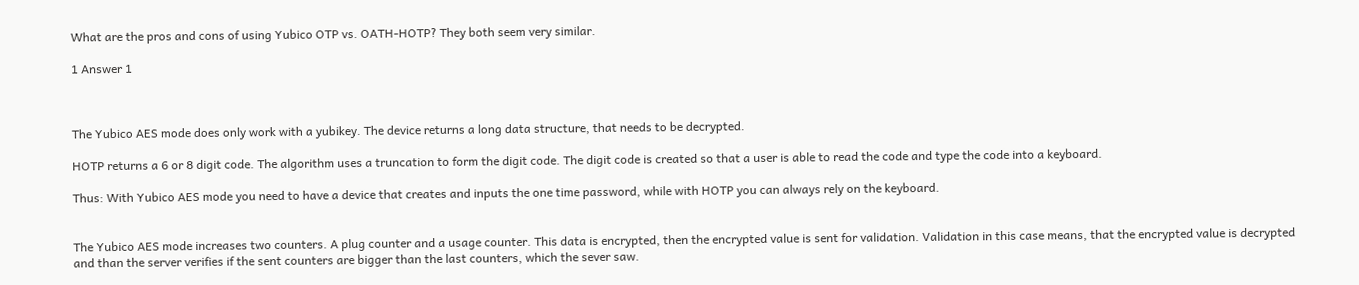What are the pros and cons of using Yubico OTP vs. OATH-HOTP? They both seem very similar.

1 Answer 1



The Yubico AES mode does only work with a yubikey. The device returns a long data structure, that needs to be decrypted.

HOTP returns a 6 or 8 digit code. The algorithm uses a truncation to form the digit code. The digit code is created so that a user is able to read the code and type the code into a keyboard.

Thus: With Yubico AES mode you need to have a device that creates and inputs the one time password, while with HOTP you can always rely on the keyboard.


The Yubico AES mode increases two counters. A plug counter and a usage counter. This data is encrypted, then the encrypted value is sent for validation. Validation in this case means, that the encrypted value is decrypted and than the server verifies if the sent counters are bigger than the last counters, which the sever saw.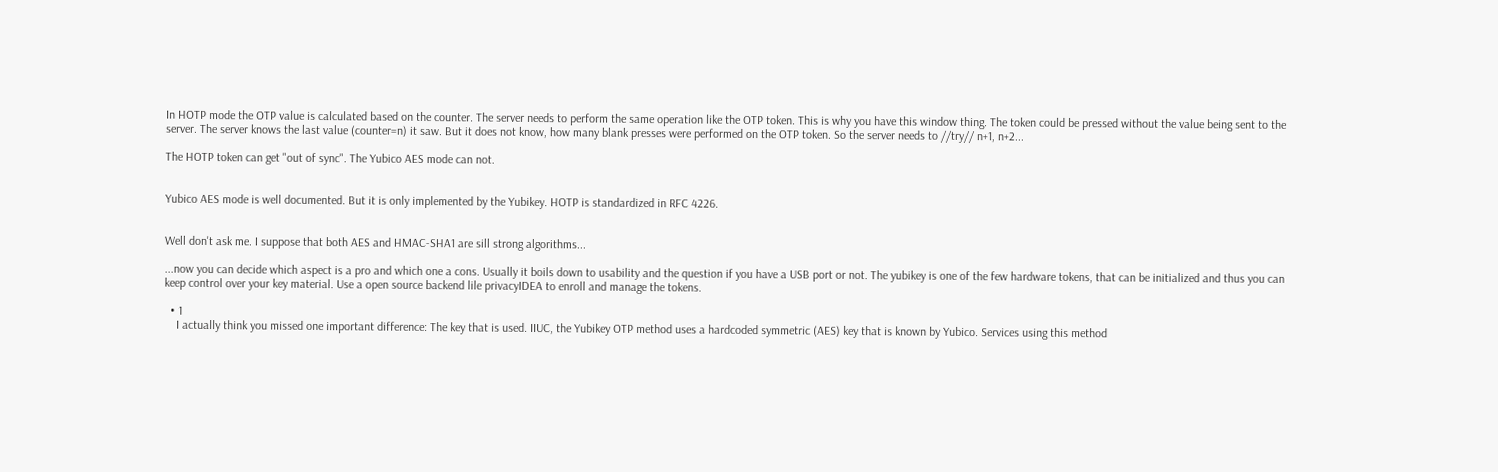In HOTP mode the OTP value is calculated based on the counter. The server needs to perform the same operation like the OTP token. This is why you have this window thing. The token could be pressed without the value being sent to the server. The server knows the last value (counter=n) it saw. But it does not know, how many blank presses were performed on the OTP token. So the server needs to //try// n+1, n+2...

The HOTP token can get "out of sync". The Yubico AES mode can not.


Yubico AES mode is well documented. But it is only implemented by the Yubikey. HOTP is standardized in RFC 4226.


Well don't ask me. I suppose that both AES and HMAC-SHA1 are sill strong algorithms...

...now you can decide which aspect is a pro and which one a cons. Usually it boils down to usability and the question if you have a USB port or not. The yubikey is one of the few hardware tokens, that can be initialized and thus you can keep control over your key material. Use a open source backend lile privacyIDEA to enroll and manage the tokens.

  • 1
    I actually think you missed one important difference: The key that is used. IIUC, the Yubikey OTP method uses a hardcoded symmetric (AES) key that is known by Yubico. Services using this method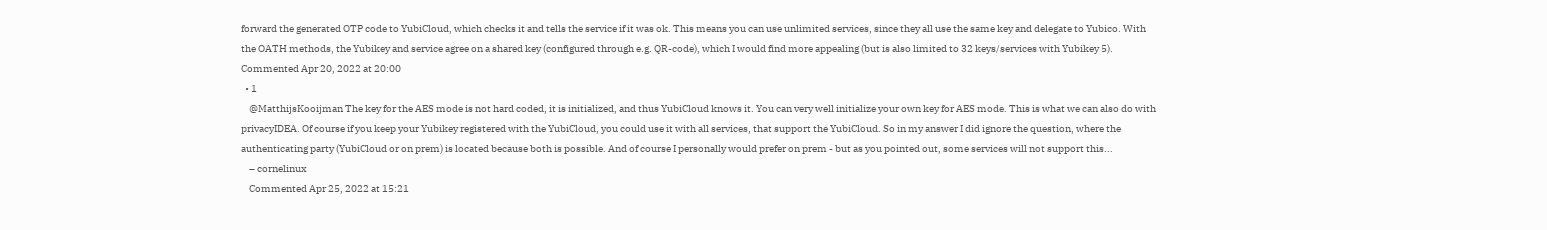forward the generated OTP code to YubiCloud, which checks it and tells the service if it was ok. This means you can use unlimited services, since they all use the same key and delegate to Yubico. With the OATH methods, the Yubikey and service agree on a shared key (configured through e.g. QR-code), which I would find more appealing (but is also limited to 32 keys/services with Yubikey 5). Commented Apr 20, 2022 at 20:00
  • 1
    @MatthijsKooijman The key for the AES mode is not hard coded, it is initialized, and thus YubiCloud knows it. You can very well initialize your own key for AES mode. This is what we can also do with privacyIDEA. Of course if you keep your Yubikey registered with the YubiCloud, you could use it with all services, that support the YubiCloud. So in my answer I did ignore the question, where the authenticating party (YubiCloud or on prem) is located because both is possible. And of course I personally would prefer on prem - but as you pointed out, some services will not support this...
    – cornelinux
    Commented Apr 25, 2022 at 15:21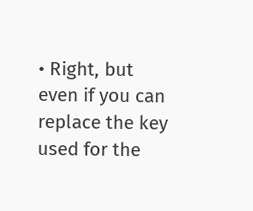• Right, but even if you can replace the key used for the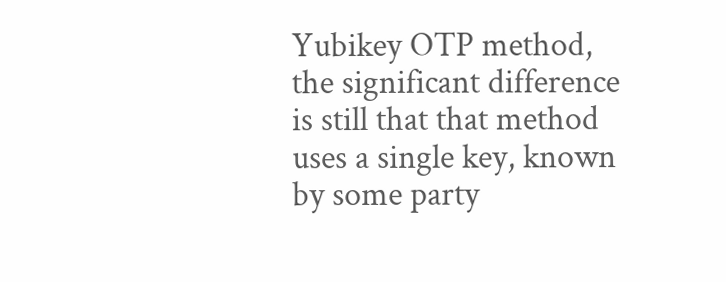Yubikey OTP method, the significant difference is still that that method uses a single key, known by some party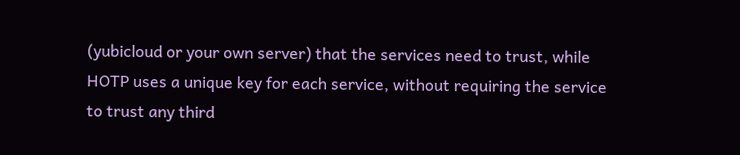(yubicloud or your own server) that the services need to trust, while HOTP uses a unique key for each service, without requiring the service to trust any third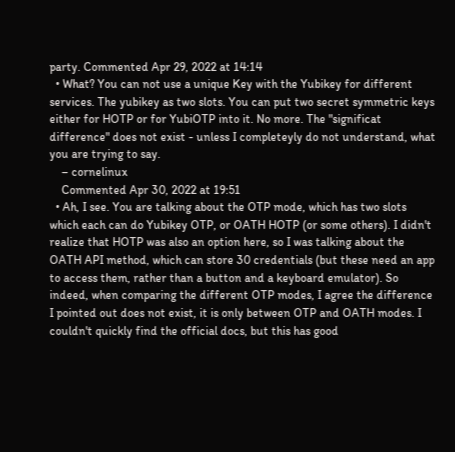party. Commented Apr 29, 2022 at 14:14
  • What? You can not use a unique Key with the Yubikey for different services. The yubikey as two slots. You can put two secret symmetric keys either for HOTP or for YubiOTP into it. No more. The "significat difference" does not exist - unless I completeyly do not understand, what you are trying to say.
    – cornelinux
    Commented Apr 30, 2022 at 19:51
  • Ah, I see. You are talking about the OTP mode, which has two slots which each can do Yubikey OTP, or OATH HOTP (or some others). I didn't realize that HOTP was also an option here, so I was talking about the OATH API method, which can store 30 credentials (but these need an app to access them, rather than a button and a keyboard emulator). So indeed, when comparing the different OTP modes, I agree the difference I pointed out does not exist, it is only between OTP and OATH modes. I couldn't quickly find the official docs, but this has good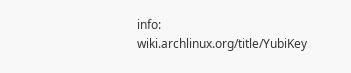info: wiki.archlinux.org/title/YubiKey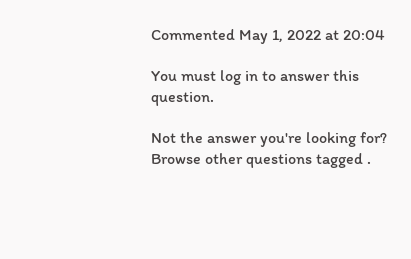Commented May 1, 2022 at 20:04

You must log in to answer this question.

Not the answer you're looking for? Browse other questions tagged .